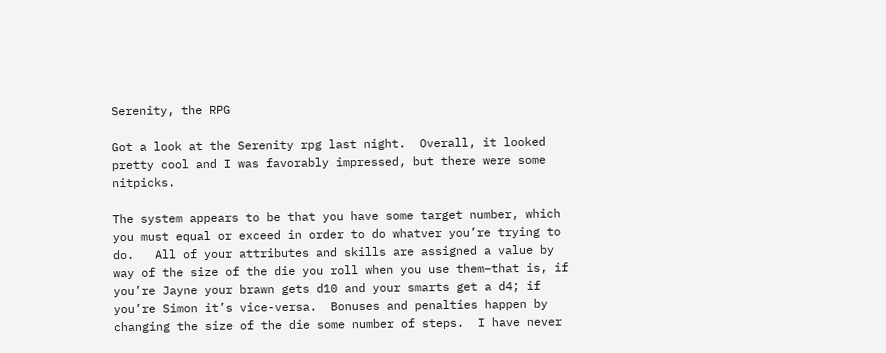Serenity, the RPG

Got a look at the Serenity rpg last night.  Overall, it looked pretty cool and I was favorably impressed, but there were some nitpicks.

The system appears to be that you have some target number, which you must equal or exceed in order to do whatver you’re trying to do.   All of your attributes and skills are assigned a value by way of the size of the die you roll when you use them–that is, if you’re Jayne your brawn gets d10 and your smarts get a d4; if you’re Simon it’s vice-versa.  Bonuses and penalties happen by changing the size of the die some number of steps.  I have never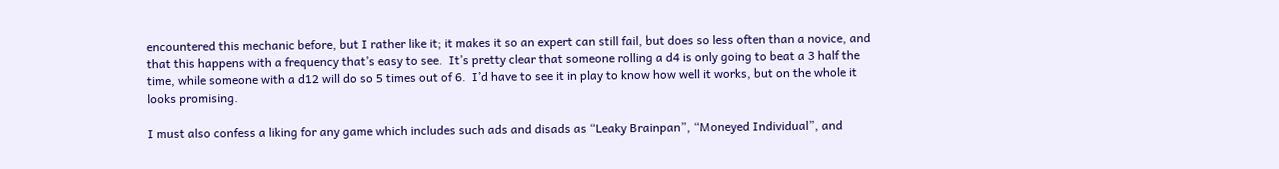encountered this mechanic before, but I rather like it; it makes it so an expert can still fail, but does so less often than a novice, and that this happens with a frequency that’s easy to see.  It’s pretty clear that someone rolling a d4 is only going to beat a 3 half the time, while someone with a d12 will do so 5 times out of 6.  I’d have to see it in play to know how well it works, but on the whole it looks promising.

I must also confess a liking for any game which includes such ads and disads as “Leaky Brainpan”, “Moneyed Individual”, and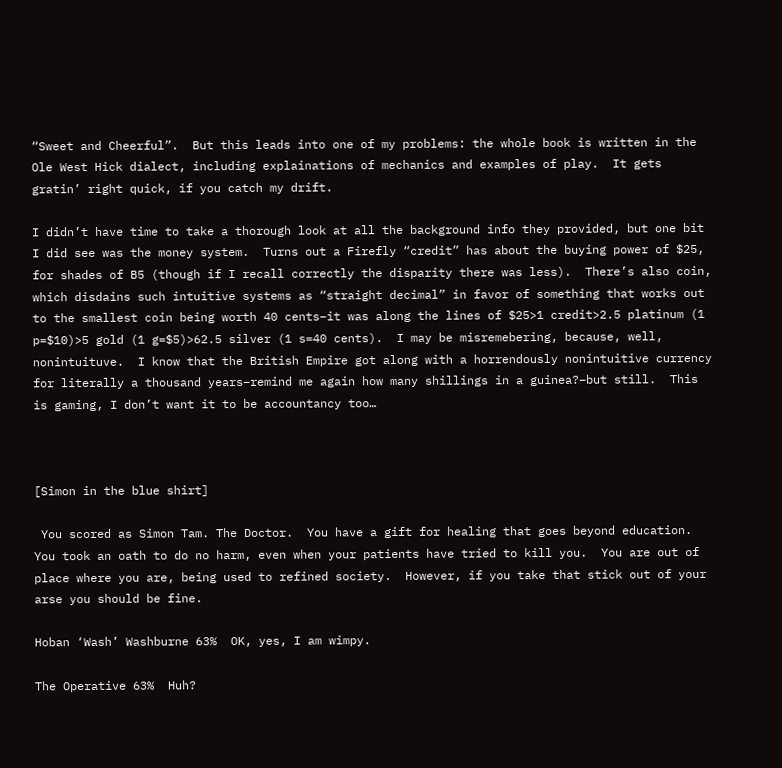“Sweet and Cheerful”.  But this leads into one of my problems: the whole book is written in the Ole West Hick dialect, including explainations of mechanics and examples of play.  It gets gratin’ right quick, if you catch my drift.

I didn’t have time to take a thorough look at all the background info they provided, but one bit I did see was the money system.  Turns out a Firefly “credit” has about the buying power of $25, for shades of B5 (though if I recall correctly the disparity there was less).  There’s also coin, which disdains such intuitive systems as “straight decimal” in favor of something that works out to the smallest coin being worth 40 cents–it was along the lines of $25>1 credit>2.5 platinum (1 p=$10)>5 gold (1 g=$5)>62.5 silver (1 s=40 cents).  I may be misremebering, because, well, nonintuituve.  I know that the British Empire got along with a horrendously nonintuitive currency for literally a thousand years–remind me again how many shillings in a guinea?–but still.  This is gaming, I don’t want it to be accountancy too…



[Simon in the blue shirt]

 You scored as Simon Tam. The Doctor.  You have a gift for healing that goes beyond education.  You took an oath to do no harm, even when your patients have tried to kill you.  You are out of place where you are, being used to refined society.  However, if you take that stick out of your arse you should be fine.

Hoban ‘Wash’ Washburne 63%  OK, yes, I am wimpy.

The Operative 63%  Huh?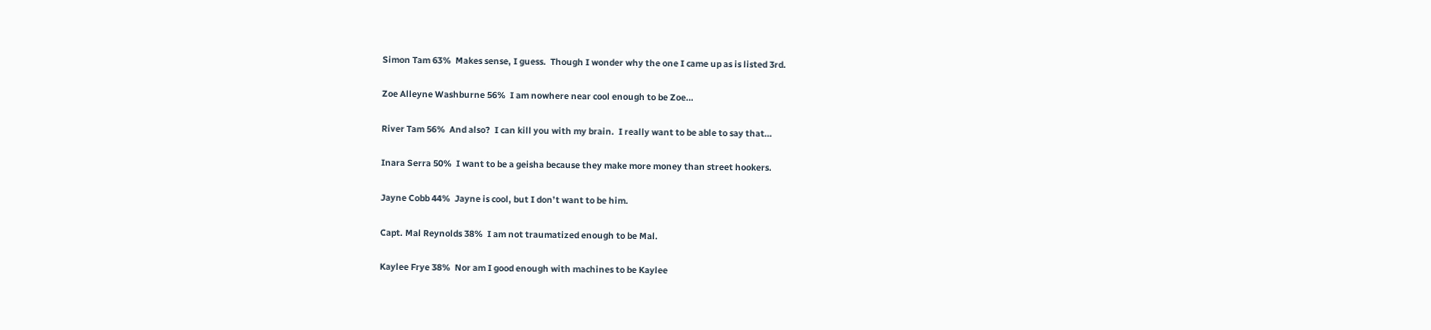Simon Tam 63%  Makes sense, I guess.  Though I wonder why the one I came up as is listed 3rd.

Zoe Alleyne Washburne 56%  I am nowhere near cool enough to be Zoe…

River Tam 56%  And also?  I can kill you with my brain.  I really want to be able to say that…

Inara Serra 50%  I want to be a geisha because they make more money than street hookers.

Jayne Cobb 44%  Jayne is cool, but I don’t want to be him.

Capt. Mal Reynolds 38%  I am not traumatized enough to be Mal.

Kaylee Frye 38%  Nor am I good enough with machines to be Kaylee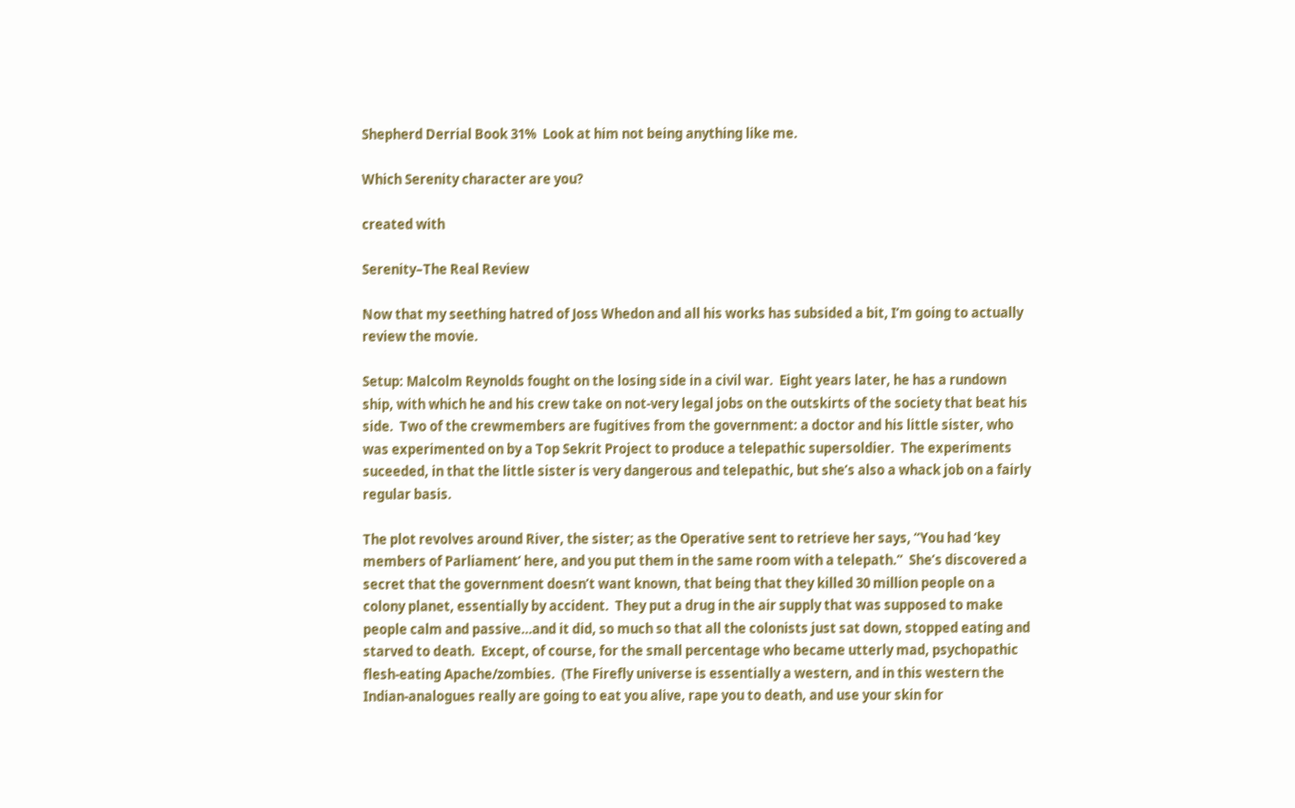Shepherd Derrial Book 31%  Look at him not being anything like me.

Which Serenity character are you?

created with

Serenity–The Real Review

Now that my seething hatred of Joss Whedon and all his works has subsided a bit, I’m going to actually review the movie.

Setup: Malcolm Reynolds fought on the losing side in a civil war.  Eight years later, he has a rundown ship, with which he and his crew take on not-very legal jobs on the outskirts of the society that beat his side.  Two of the crewmembers are fugitives from the government: a doctor and his little sister, who was experimented on by a Top Sekrit Project to produce a telepathic supersoldier.  The experiments suceeded, in that the little sister is very dangerous and telepathic, but she’s also a whack job on a fairly regular basis.

The plot revolves around River, the sister; as the Operative sent to retrieve her says, “You had ‘key members of Parliament’ here, and you put them in the same room with a telepath.”  She’s discovered a secret that the government doesn’t want known, that being that they killed 30 million people on a colony planet, essentially by accident.  They put a drug in the air supply that was supposed to make people calm and passive…and it did, so much so that all the colonists just sat down, stopped eating and starved to death.  Except, of course, for the small percentage who became utterly mad, psychopathic flesh-eating Apache/zombies.  (The Firefly universe is essentially a western, and in this western the Indian-analogues really are going to eat you alive, rape you to death, and use your skin for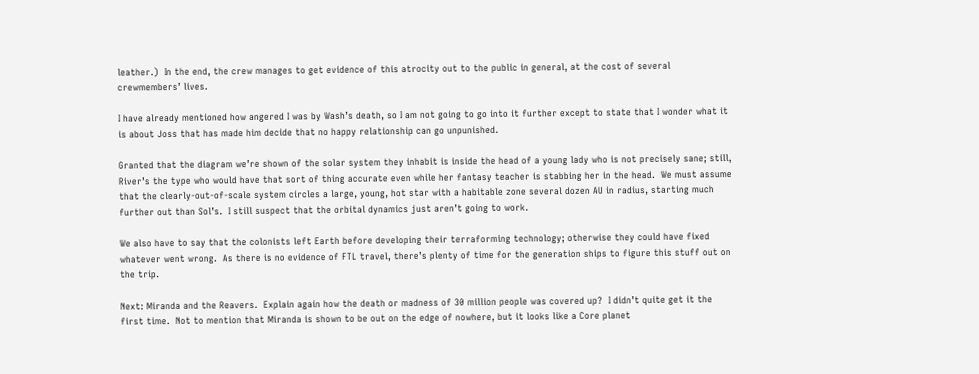leather.)  In the end, the crew manages to get evidence of this atrocity out to the public in general, at the cost of several crewmembers’ lives.

I have already mentioned how angered I was by Wash’s death, so I am not going to go into it further except to state that I wonder what it is about Joss that has made him decide that no happy relationship can go unpunished.

Granted that the diagram we’re shown of the solar system they inhabit is inside the head of a young lady who is not precisely sane; still, River’s the type who would have that sort of thing accurate even while her fantasy teacher is stabbing her in the head.  We must assume that the clearly-out-of-scale system circles a large, young, hot star with a habitable zone several dozen AU in radius, starting much further out than Sol’s.  I still suspect that the orbital dynamics just aren’t going to work.

We also have to say that the colonists left Earth before developing their terraforming technology; otherwise they could have fixed whatever went wrong.  As there is no evidence of FTL travel, there’s plenty of time for the generation ships to figure this stuff out on the trip.

Next: Miranda and the Reavers.  Explain again how the death or madness of 30 million people was covered up?  I didn’t quite get it the first time.  Not to mention that Miranda is shown to be out on the edge of nowhere, but it looks like a Core planet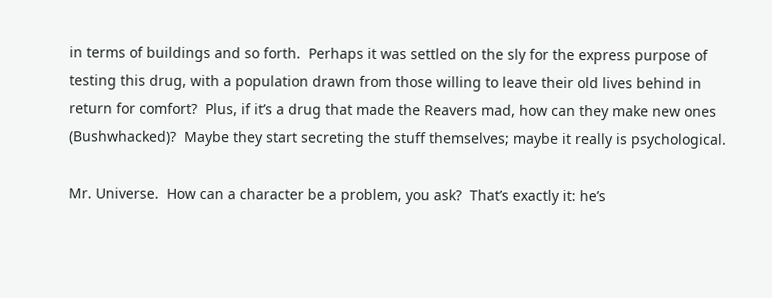in terms of buildings and so forth.  Perhaps it was settled on the sly for the express purpose of testing this drug, with a population drawn from those willing to leave their old lives behind in return for comfort?  Plus, if it’s a drug that made the Reavers mad, how can they make new ones (Bushwhacked)?  Maybe they start secreting the stuff themselves; maybe it really is psychological.

Mr. Universe.  How can a character be a problem, you ask?  That’s exactly it: he’s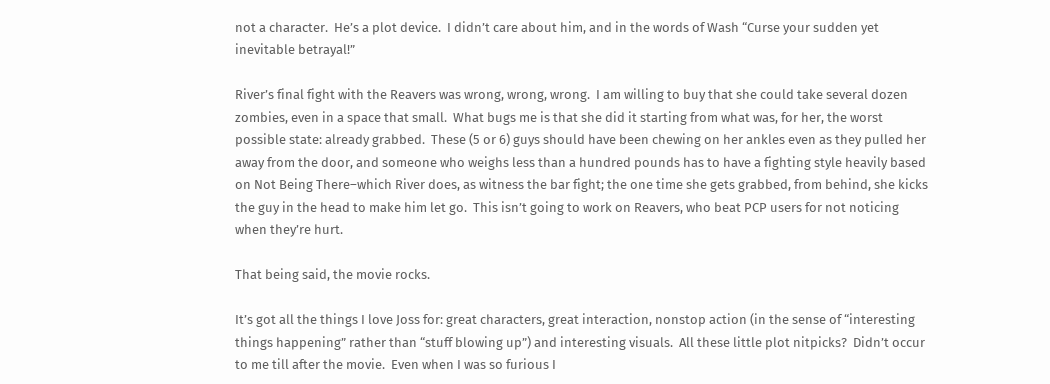not a character.  He’s a plot device.  I didn’t care about him, and in the words of Wash “Curse your sudden yet inevitable betrayal!”

River’s final fight with the Reavers was wrong, wrong, wrong.  I am willing to buy that she could take several dozen zombies, even in a space that small.  What bugs me is that she did it starting from what was, for her, the worst possible state: already grabbed.  These (5 or 6) guys should have been chewing on her ankles even as they pulled her away from the door, and someone who weighs less than a hundred pounds has to have a fighting style heavily based on Not Being There–which River does, as witness the bar fight; the one time she gets grabbed, from behind, she kicks the guy in the head to make him let go.  This isn’t going to work on Reavers, who beat PCP users for not noticing when they’re hurt.

That being said, the movie rocks.

It’s got all the things I love Joss for: great characters, great interaction, nonstop action (in the sense of “interesting things happening” rather than “stuff blowing up”) and interesting visuals.  All these little plot nitpicks?  Didn’t occur to me till after the movie.  Even when I was so furious I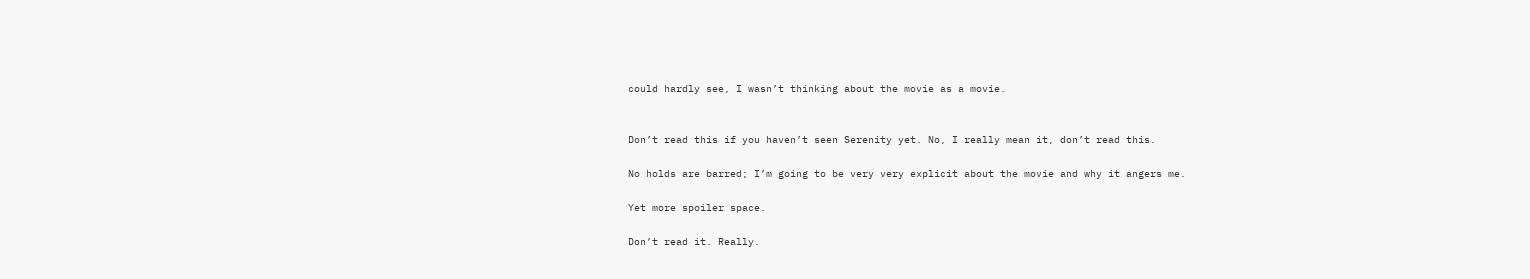could hardly see, I wasn’t thinking about the movie as a movie.


Don’t read this if you haven’t seen Serenity yet. No, I really mean it, don’t read this.

No holds are barred; I’m going to be very very explicit about the movie and why it angers me.

Yet more spoiler space.

Don’t read it. Really.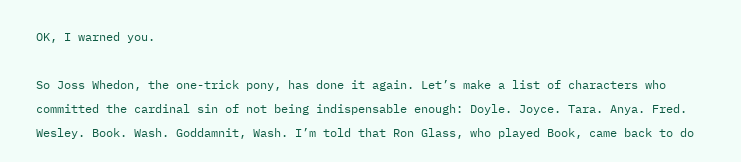OK, I warned you.

So Joss Whedon, the one-trick pony, has done it again. Let’s make a list of characters who committed the cardinal sin of not being indispensable enough: Doyle. Joyce. Tara. Anya. Fred. Wesley. Book. Wash. Goddamnit, Wash. I’m told that Ron Glass, who played Book, came back to do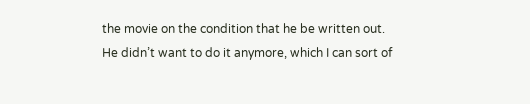the movie on the condition that he be written out. He didn’t want to do it anymore, which I can sort of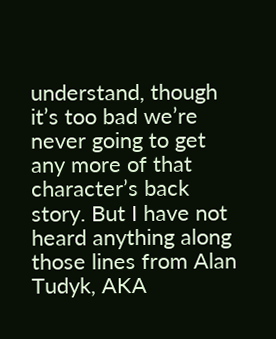understand, though it’s too bad we’re never going to get any more of that character’s back story. But I have not heard anything along those lines from Alan Tudyk, AKA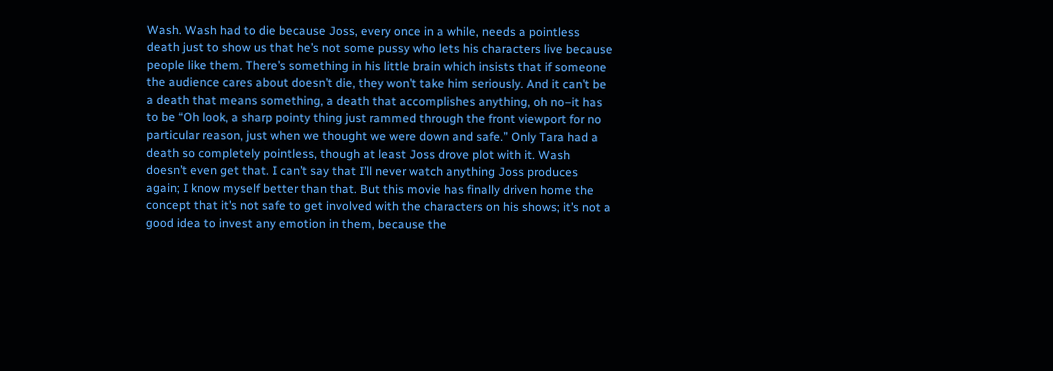Wash. Wash had to die because Joss, every once in a while, needs a pointless death just to show us that he’s not some pussy who lets his characters live because people like them. There’s something in his little brain which insists that if someone the audience cares about doesn’t die, they won’t take him seriously. And it can’t be a death that means something, a death that accomplishes anything, oh no–it has to be “Oh look, a sharp pointy thing just rammed through the front viewport for no particular reason, just when we thought we were down and safe.” Only Tara had a death so completely pointless, though at least Joss drove plot with it. Wash doesn’t even get that. I can’t say that I’ll never watch anything Joss produces again; I know myself better than that. But this movie has finally driven home the concept that it’s not safe to get involved with the characters on his shows; it’s not a good idea to invest any emotion in them, because the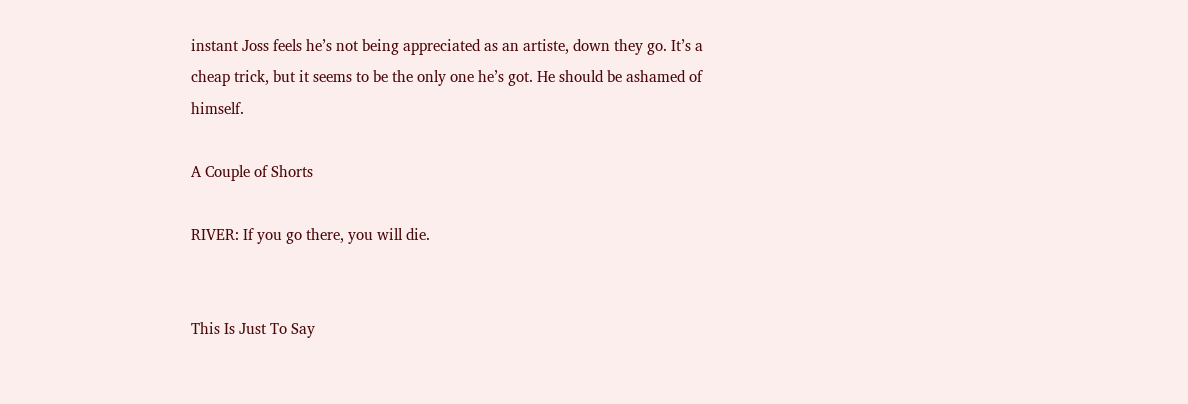instant Joss feels he’s not being appreciated as an artiste, down they go. It’s a cheap trick, but it seems to be the only one he’s got. He should be ashamed of himself.

A Couple of Shorts

RIVER: If you go there, you will die.


This Is Just To Say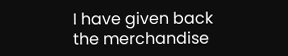I have given back
the merchandise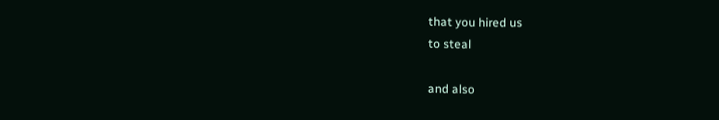that you hired us
to steal

and also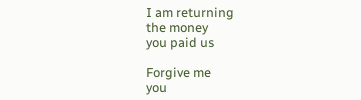I am returning
the money
you paid us

Forgive me
you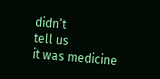didn’t
tell us
it was medicine